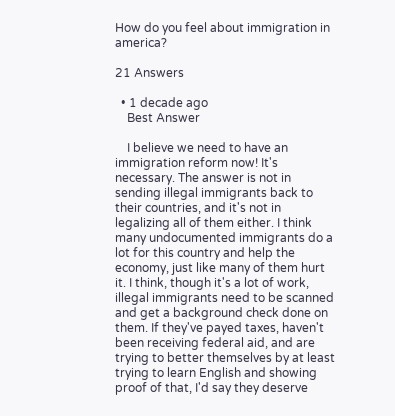How do you feel about immigration in america?

21 Answers

  • 1 decade ago
    Best Answer

    I believe we need to have an immigration reform now! It's necessary. The answer is not in sending illegal immigrants back to their countries, and it's not in legalizing all of them either. I think many undocumented immigrants do a lot for this country and help the economy, just like many of them hurt it. I think, though it's a lot of work, illegal immigrants need to be scanned and get a background check done on them. If they've payed taxes, haven't been receiving federal aid, and are trying to better themselves by at least trying to learn English and showing proof of that, I'd say they deserve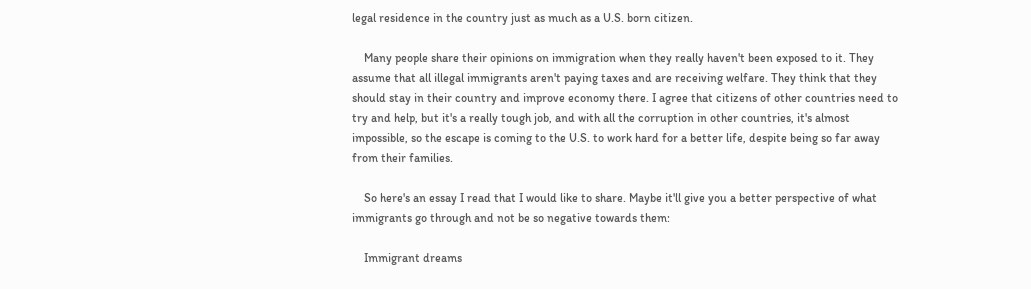legal residence in the country just as much as a U.S. born citizen.

    Many people share their opinions on immigration when they really haven't been exposed to it. They assume that all illegal immigrants aren't paying taxes and are receiving welfare. They think that they should stay in their country and improve economy there. I agree that citizens of other countries need to try and help, but it's a really tough job, and with all the corruption in other countries, it's almost impossible, so the escape is coming to the U.S. to work hard for a better life, despite being so far away from their families.

    So here's an essay I read that I would like to share. Maybe it'll give you a better perspective of what immigrants go through and not be so negative towards them:

    Immigrant dreams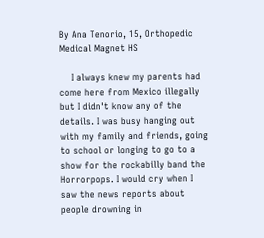By Ana Tenorio, 15, Orthopedic Medical Magnet HS

    I always knew my parents had come here from Mexico illegally but I didn't know any of the details. I was busy hanging out with my family and friends, going to school or longing to go to a show for the rockabilly band the Horrorpops. I would cry when I saw the news reports about people drowning in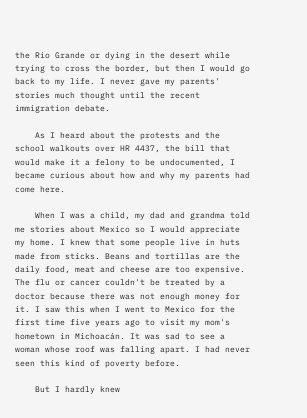the Rio Grande or dying in the desert while trying to cross the border, but then I would go back to my life. I never gave my parents' stories much thought until the recent immigration debate.

    As I heard about the protests and the school walkouts over HR 4437, the bill that would make it a felony to be undocumented, I became curious about how and why my parents had come here.

    When I was a child, my dad and grandma told me stories about Mexico so I would appreciate my home. I knew that some people live in huts made from sticks. Beans and tortillas are the daily food, meat and cheese are too expensive. The flu or cancer couldn't be treated by a doctor because there was not enough money for it. I saw this when I went to Mexico for the first time five years ago to visit my mom's hometown in Michoacán. It was sad to see a woman whose roof was falling apart. I had never seen this kind of poverty before.

    But I hardly knew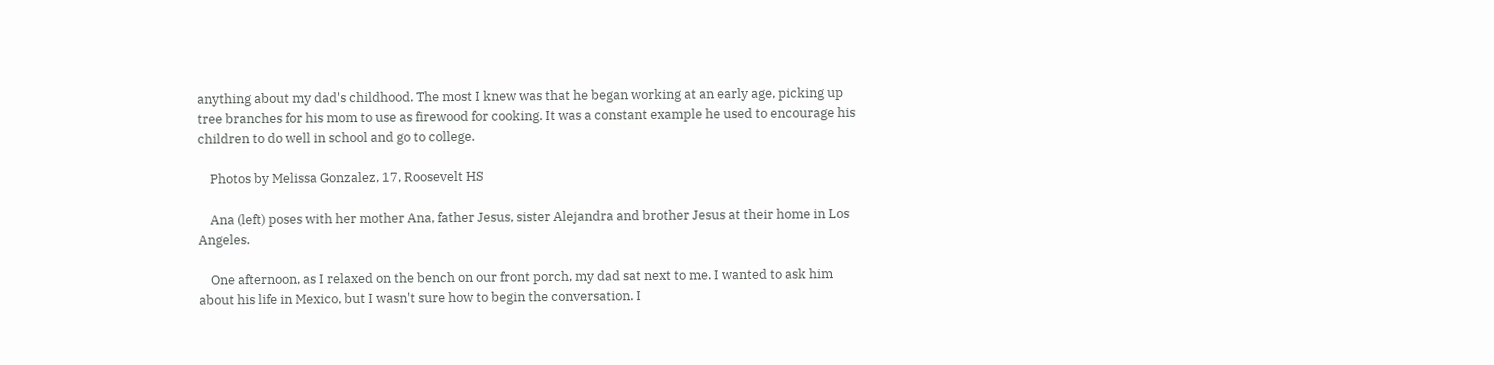anything about my dad's childhood. The most I knew was that he began working at an early age, picking up tree branches for his mom to use as firewood for cooking. It was a constant example he used to encourage his children to do well in school and go to college.

    Photos by Melissa Gonzalez, 17, Roosevelt HS

    Ana (left) poses with her mother Ana, father Jesus, sister Alejandra and brother Jesus at their home in Los Angeles.

    One afternoon, as I relaxed on the bench on our front porch, my dad sat next to me. I wanted to ask him about his life in Mexico, but I wasn't sure how to begin the conversation. I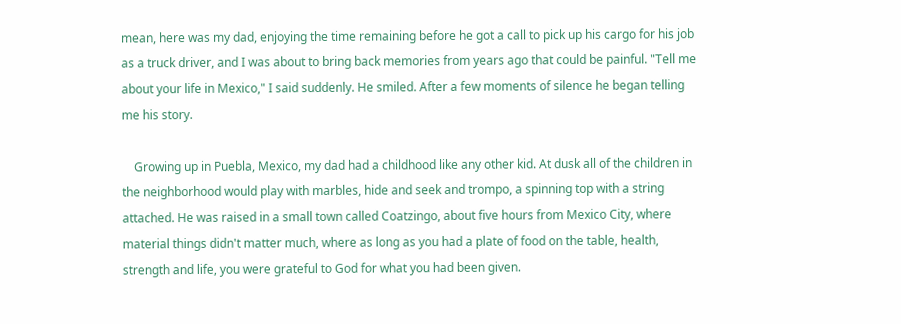mean, here was my dad, enjoying the time remaining before he got a call to pick up his cargo for his job as a truck driver, and I was about to bring back memories from years ago that could be painful. "Tell me about your life in Mexico," I said suddenly. He smiled. After a few moments of silence he began telling me his story.

    Growing up in Puebla, Mexico, my dad had a childhood like any other kid. At dusk all of the children in the neighborhood would play with marbles, hide and seek and trompo, a spinning top with a string attached. He was raised in a small town called Coatzingo, about five hours from Mexico City, where material things didn't matter much, where as long as you had a plate of food on the table, health, strength and life, you were grateful to God for what you had been given.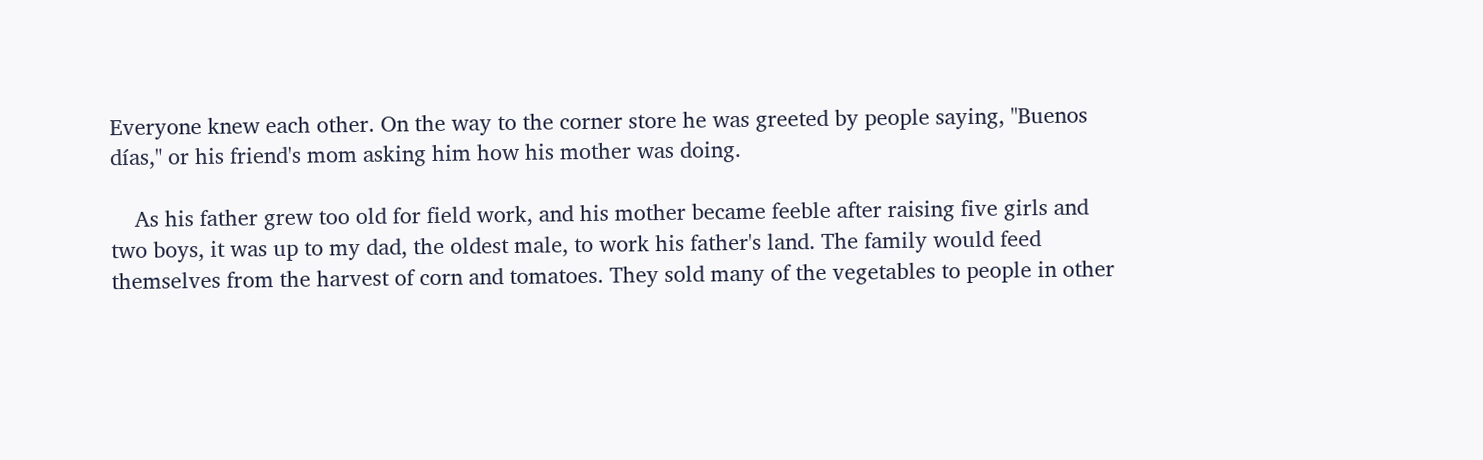Everyone knew each other. On the way to the corner store he was greeted by people saying, "Buenos días," or his friend's mom asking him how his mother was doing.

    As his father grew too old for field work, and his mother became feeble after raising five girls and two boys, it was up to my dad, the oldest male, to work his father's land. The family would feed themselves from the harvest of corn and tomatoes. They sold many of the vegetables to people in other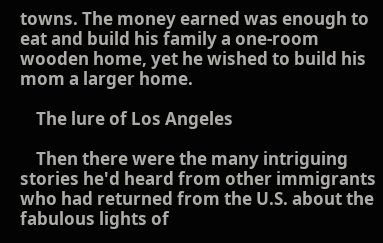towns. The money earned was enough to eat and build his family a one-room wooden home, yet he wished to build his mom a larger home.

    The lure of Los Angeles

    Then there were the many intriguing stories he'd heard from other immigrants who had returned from the U.S. about the fabulous lights of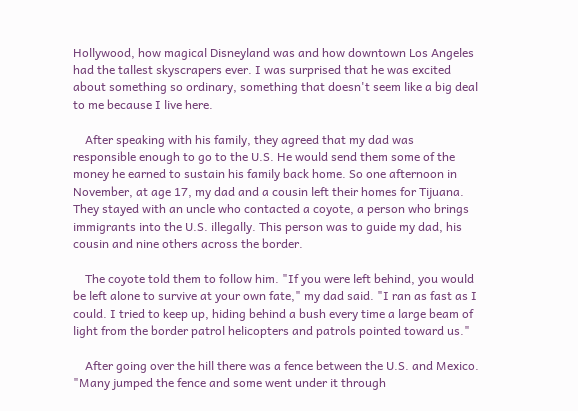Hollywood, how magical Disneyland was and how downtown Los Angeles had the tallest skyscrapers ever. I was surprised that he was excited about something so ordinary, something that doesn't seem like a big deal to me because I live here.

    After speaking with his family, they agreed that my dad was responsible enough to go to the U.S. He would send them some of the money he earned to sustain his family back home. So one afternoon in November, at age 17, my dad and a cousin left their homes for Tijuana. They stayed with an uncle who contacted a coyote, a person who brings immigrants into the U.S. illegally. This person was to guide my dad, his cousin and nine others across the border.

    The coyote told them to follow him. "If you were left behind, you would be left alone to survive at your own fate," my dad said. "I ran as fast as I could. I tried to keep up, hiding behind a bush every time a large beam of light from the border patrol helicopters and patrols pointed toward us."

    After going over the hill there was a fence between the U.S. and Mexico. "Many jumped the fence and some went under it through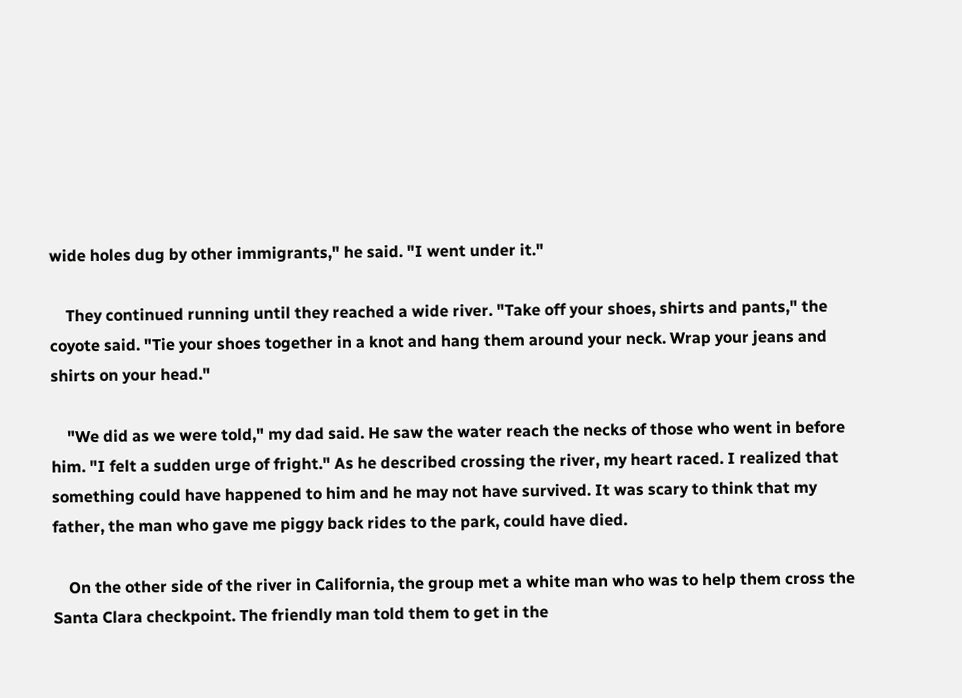wide holes dug by other immigrants," he said. "I went under it."

    They continued running until they reached a wide river. "Take off your shoes, shirts and pants," the coyote said. "Tie your shoes together in a knot and hang them around your neck. Wrap your jeans and shirts on your head."

    "We did as we were told," my dad said. He saw the water reach the necks of those who went in before him. "I felt a sudden urge of fright." As he described crossing the river, my heart raced. I realized that something could have happened to him and he may not have survived. It was scary to think that my father, the man who gave me piggy back rides to the park, could have died.

    On the other side of the river in California, the group met a white man who was to help them cross the Santa Clara checkpoint. The friendly man told them to get in the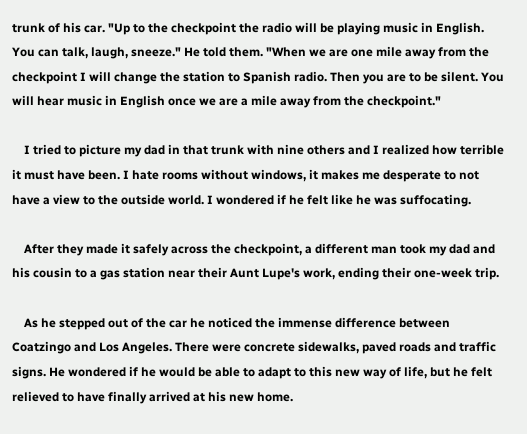trunk of his car. "Up to the checkpoint the radio will be playing music in English. You can talk, laugh, sneeze." He told them. "When we are one mile away from the checkpoint I will change the station to Spanish radio. Then you are to be silent. You will hear music in English once we are a mile away from the checkpoint."

    I tried to picture my dad in that trunk with nine others and I realized how terrible it must have been. I hate rooms without windows, it makes me desperate to not have a view to the outside world. I wondered if he felt like he was suffocating.

    After they made it safely across the checkpoint, a different man took my dad and his cousin to a gas station near their Aunt Lupe's work, ending their one-week trip.

    As he stepped out of the car he noticed the immense difference between Coatzingo and Los Angeles. There were concrete sidewalks, paved roads and traffic signs. He wondered if he would be able to adapt to this new way of life, but he felt relieved to have finally arrived at his new home.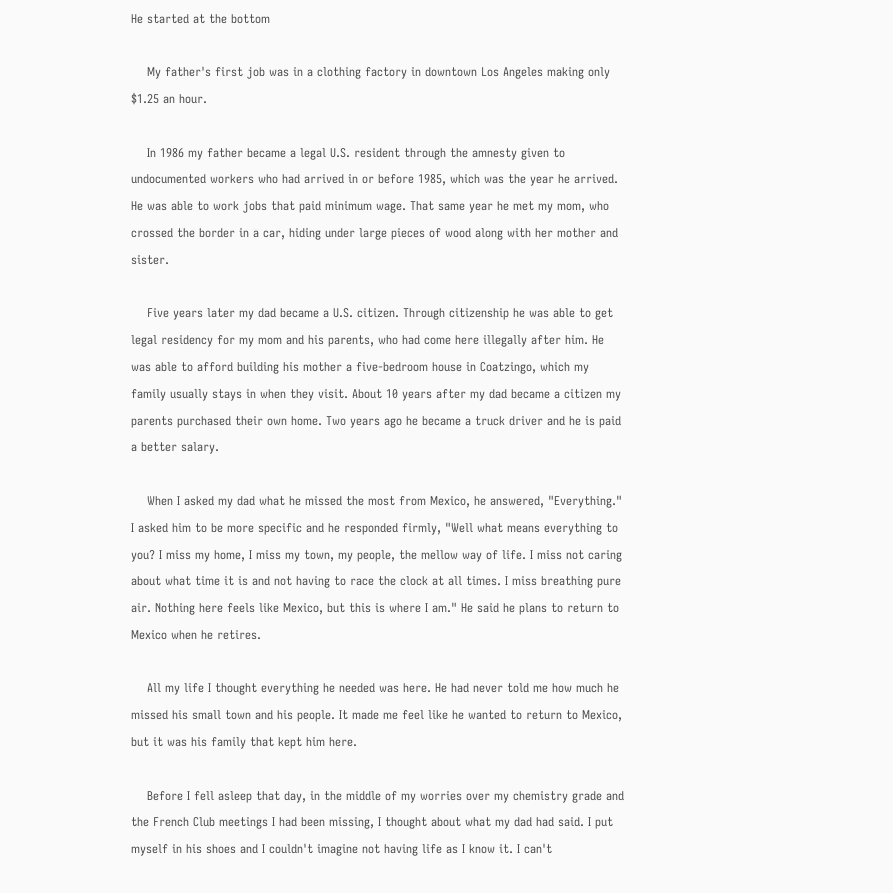He started at the bottom

    My father's first job was in a clothing factory in downtown Los Angeles making only $1.25 an hour.

    In 1986 my father became a legal U.S. resident through the amnesty given to undocumented workers who had arrived in or before 1985, which was the year he arrived. He was able to work jobs that paid minimum wage. That same year he met my mom, who crossed the border in a car, hiding under large pieces of wood along with her mother and sister.

    Five years later my dad became a U.S. citizen. Through citizenship he was able to get legal residency for my mom and his parents, who had come here illegally after him. He was able to afford building his mother a five-bedroom house in Coatzingo, which my family usually stays in when they visit. About 10 years after my dad became a citizen my parents purchased their own home. Two years ago he became a truck driver and he is paid a better salary.

    When I asked my dad what he missed the most from Mexico, he answered, "Everything." I asked him to be more specific and he responded firmly, "Well what means everything to you? I miss my home, I miss my town, my people, the mellow way of life. I miss not caring about what time it is and not having to race the clock at all times. I miss breathing pure air. Nothing here feels like Mexico, but this is where I am." He said he plans to return to Mexico when he retires.

    All my life I thought everything he needed was here. He had never told me how much he missed his small town and his people. It made me feel like he wanted to return to Mexico, but it was his family that kept him here.

    Before I fell asleep that day, in the middle of my worries over my chemistry grade and the French Club meetings I had been missing, I thought about what my dad had said. I put myself in his shoes and I couldn't imagine not having life as I know it. I can't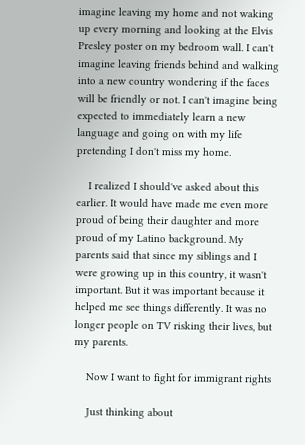imagine leaving my home and not waking up every morning and looking at the Elvis Presley poster on my bedroom wall. I can't imagine leaving friends behind and walking into a new country wondering if the faces will be friendly or not. I can't imagine being expected to immediately learn a new language and going on with my life pretending I don't miss my home.

    I realized I should've asked about this earlier. It would have made me even more proud of being their daughter and more proud of my Latino background. My parents said that since my siblings and I were growing up in this country, it wasn't important. But it was important because it helped me see things differently. It was no longer people on TV risking their lives, but my parents.

    Now I want to fight for immigrant rights

    Just thinking about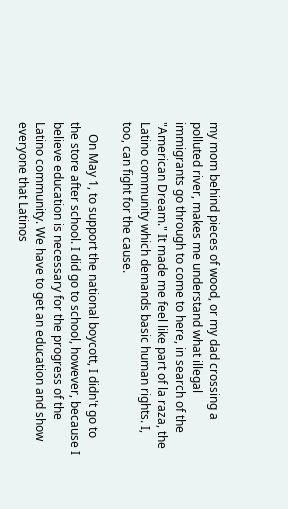my mom behind pieces of wood, or my dad crossing a polluted river, makes me understand what illegal immigrants go through to come to here, in search of the "American Dream." It made me feel like part of la raza, the Latino community which demands basic human rights. I, too, can fight for the cause.

    On May 1, to support the national boycott, I didn't go to the store after school. I did go to school, however, because I believe education is necessary for the progress of the Latino community. We have to get an education and show everyone that Latinos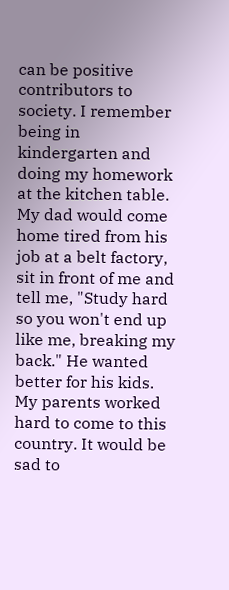can be positive contributors to society. I remember being in kindergarten and doing my homework at the kitchen table. My dad would come home tired from his job at a belt factory, sit in front of me and tell me, "Study hard so you won't end up like me, breaking my back." He wanted better for his kids. My parents worked hard to come to this country. It would be sad to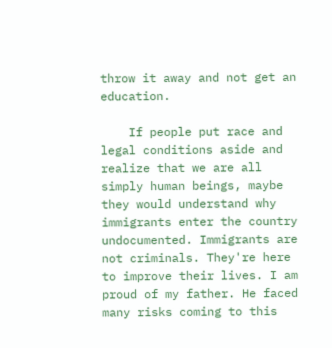throw it away and not get an education.

    If people put race and legal conditions aside and realize that we are all simply human beings, maybe they would understand why immigrants enter the country undocumented. Immigrants are not criminals. They're here to improve their lives. I am proud of my father. He faced many risks coming to this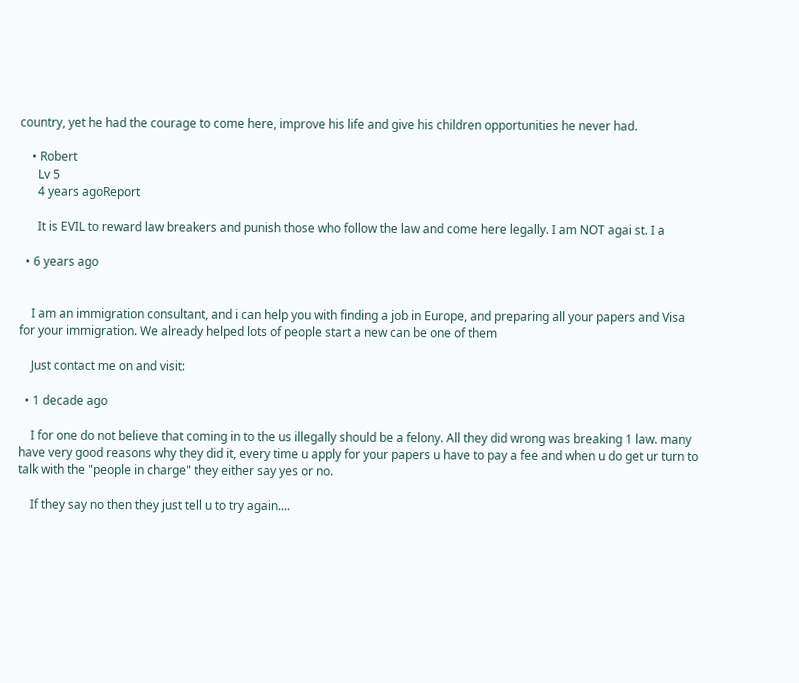country, yet he had the courage to come here, improve his life and give his children opportunities he never had.

    • Robert
      Lv 5
      4 years agoReport

      It is EVIL to reward law breakers and punish those who follow the law and come here legally. I am NOT agai st. I a

  • 6 years ago


    I am an immigration consultant, and i can help you with finding a job in Europe, and preparing all your papers and Visa for your immigration. We already helped lots of people start a new can be one of them

    Just contact me on and visit:

  • 1 decade ago

    I for one do not believe that coming in to the us illegally should be a felony. All they did wrong was breaking 1 law. many have very good reasons why they did it, every time u apply for your papers u have to pay a fee and when u do get ur turn to talk with the "people in charge" they either say yes or no.

    If they say no then they just tell u to try again....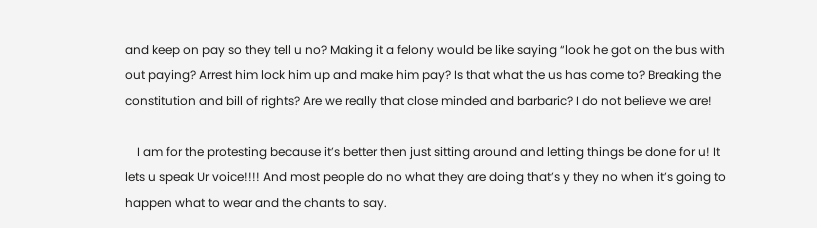and keep on pay so they tell u no? Making it a felony would be like saying “look he got on the bus with out paying? Arrest him lock him up and make him pay? Is that what the us has come to? Breaking the constitution and bill of rights? Are we really that close minded and barbaric? I do not believe we are!

    I am for the protesting because it’s better then just sitting around and letting things be done for u! It lets u speak Ur voice!!!! And most people do no what they are doing that’s y they no when it’s going to happen what to wear and the chants to say.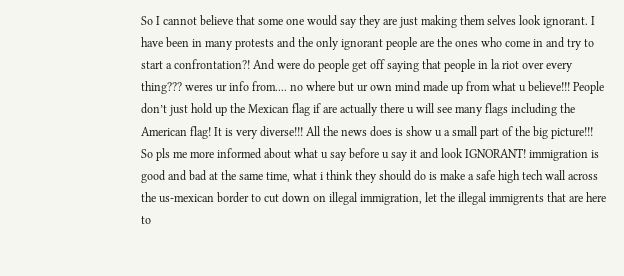So I cannot believe that some one would say they are just making them selves look ignorant. I have been in many protests and the only ignorant people are the ones who come in and try to start a confrontation?! And were do people get off saying that people in la riot over every thing??? weres ur info from.... no where but ur own mind made up from what u believe!!! People don’t just hold up the Mexican flag if are actually there u will see many flags including the American flag! It is very diverse!!! All the news does is show u a small part of the big picture!!! So pls me more informed about what u say before u say it and look IGNORANT! immigration is good and bad at the same time, what i think they should do is make a safe high tech wall across the us-mexican border to cut down on illegal immigration, let the illegal immigrents that are here to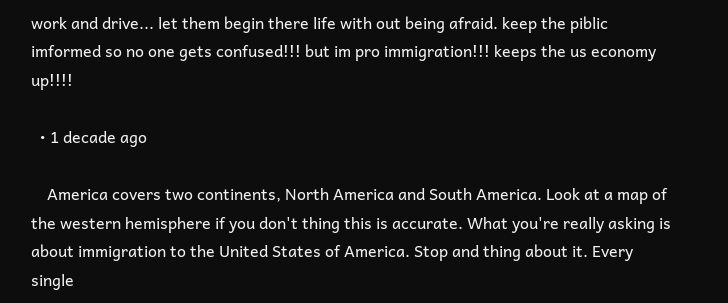work and drive... let them begin there life with out being afraid. keep the piblic imformed so no one gets confused!!! but im pro immigration!!! keeps the us economy up!!!!

  • 1 decade ago

    America covers two continents, North America and South America. Look at a map of the western hemisphere if you don't thing this is accurate. What you're really asking is about immigration to the United States of America. Stop and thing about it. Every single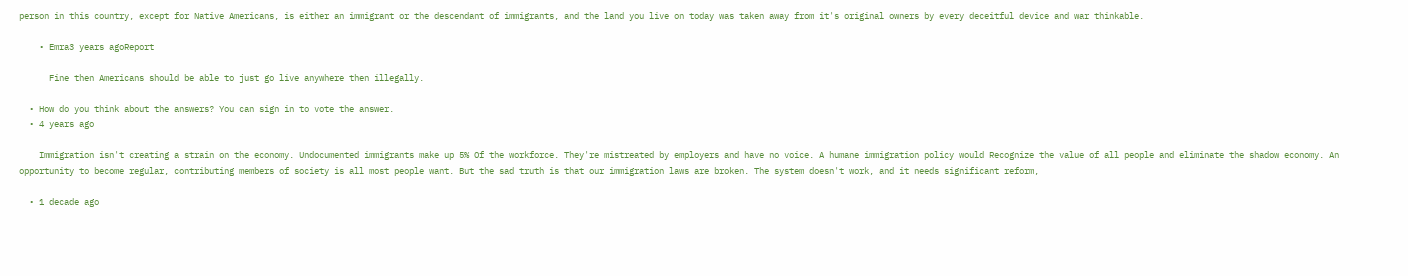person in this country, except for Native Americans, is either an immigrant or the descendant of immigrants, and the land you live on today was taken away from it's original owners by every deceitful device and war thinkable.

    • Emra3 years agoReport

      Fine then Americans should be able to just go live anywhere then illegally.

  • How do you think about the answers? You can sign in to vote the answer.
  • 4 years ago

    Immigration isn't creating a strain on the economy. Undocumented immigrants make up 5% Of the workforce. They're mistreated by employers and have no voice. A humane immigration policy would Recognize the value of all people and eliminate the shadow economy. An opportunity to become regular, contributing members of society is all most people want. But the sad truth is that our immigration laws are broken. The system doesn't work, and it needs significant reform,

  • 1 decade ago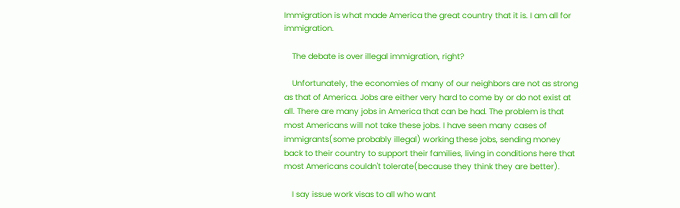Immigration is what made America the great country that it is. I am all for immigration.

    The debate is over illegal immigration, right?

    Unfortunately, the economies of many of our neighbors are not as strong as that of America. Jobs are either very hard to come by or do not exist at all. There are many jobs in America that can be had. The problem is that most Americans will not take these jobs. I have seen many cases of immigrants(some probably illegal) working these jobs, sending money back to their country to support their families, living in conditions here that most Americans couldn't tolerate(because they think they are better).

    I say issue work visas to all who want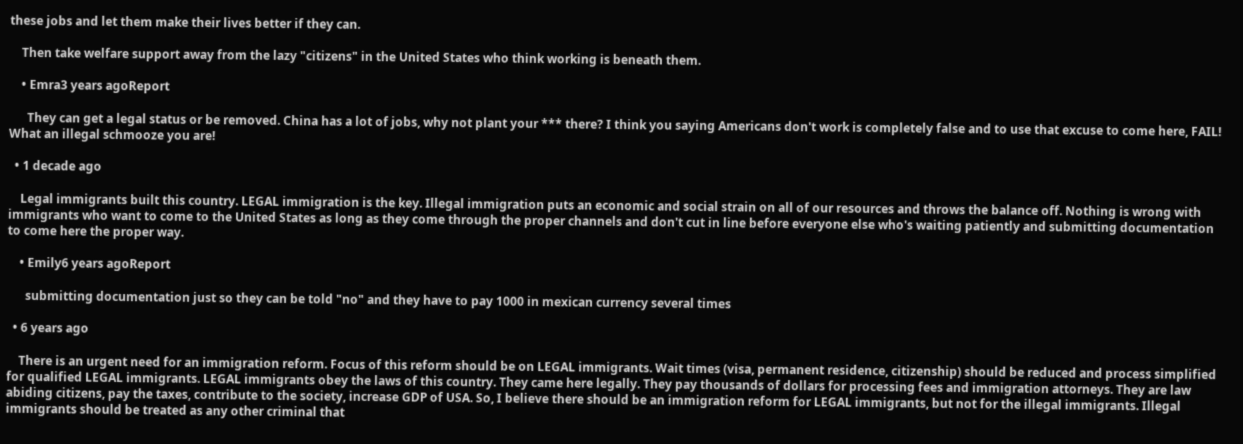these jobs and let them make their lives better if they can.

    Then take welfare support away from the lazy "citizens" in the United States who think working is beneath them.

    • Emra3 years agoReport

      They can get a legal status or be removed. China has a lot of jobs, why not plant your *** there? I think you saying Americans don't work is completely false and to use that excuse to come here, FAIL! What an illegal schmooze you are!

  • 1 decade ago

    Legal immigrants built this country. LEGAL immigration is the key. Illegal immigration puts an economic and social strain on all of our resources and throws the balance off. Nothing is wrong with immigrants who want to come to the United States as long as they come through the proper channels and don't cut in line before everyone else who's waiting patiently and submitting documentation to come here the proper way.

    • Emily6 years agoReport

      submitting documentation just so they can be told "no" and they have to pay 1000 in mexican currency several times

  • 6 years ago

    There is an urgent need for an immigration reform. Focus of this reform should be on LEGAL immigrants. Wait times (visa, permanent residence, citizenship) should be reduced and process simplified for qualified LEGAL immigrants. LEGAL immigrants obey the laws of this country. They came here legally. They pay thousands of dollars for processing fees and immigration attorneys. They are law abiding citizens, pay the taxes, contribute to the society, increase GDP of USA. So, I believe there should be an immigration reform for LEGAL immigrants, but not for the illegal immigrants. Illegal immigrants should be treated as any other criminal that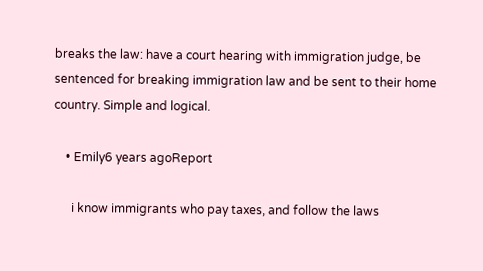breaks the law: have a court hearing with immigration judge, be sentenced for breaking immigration law and be sent to their home country. Simple and logical.

    • Emily6 years agoReport

      i know immigrants who pay taxes, and follow the laws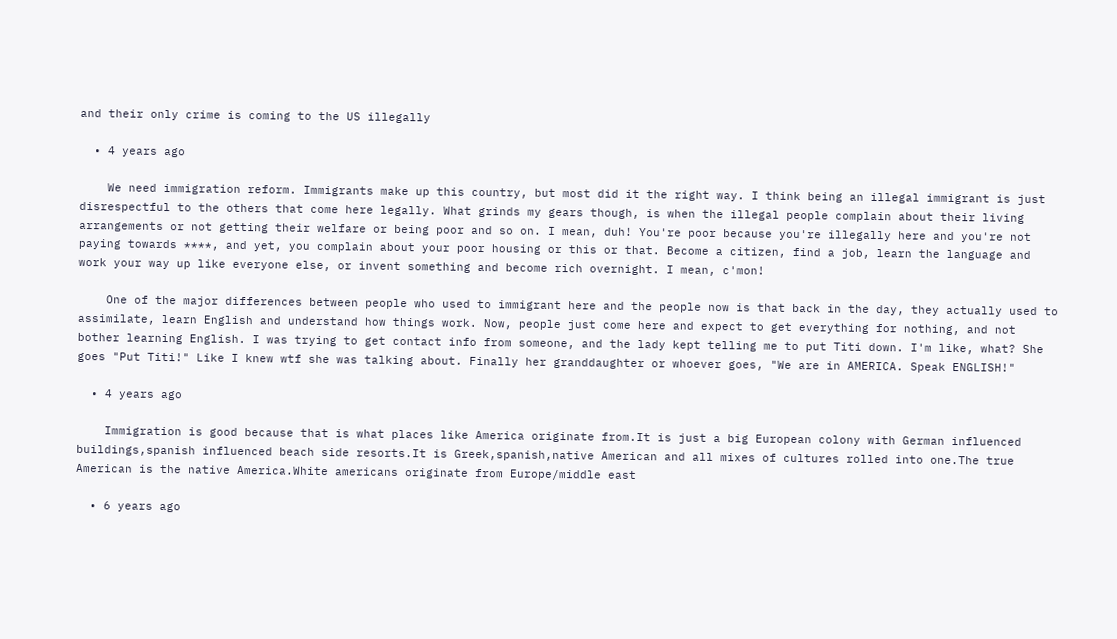and their only crime is coming to the US illegally

  • 4 years ago

    We need immigration reform. Immigrants make up this country, but most did it the right way. I think being an illegal immigrant is just disrespectful to the others that come here legally. What grinds my gears though, is when the illegal people complain about their living arrangements or not getting their welfare or being poor and so on. I mean, duh! You're poor because you're illegally here and you're not paying towards ****, and yet, you complain about your poor housing or this or that. Become a citizen, find a job, learn the language and work your way up like everyone else, or invent something and become rich overnight. I mean, c'mon!

    One of the major differences between people who used to immigrant here and the people now is that back in the day, they actually used to assimilate, learn English and understand how things work. Now, people just come here and expect to get everything for nothing, and not bother learning English. I was trying to get contact info from someone, and the lady kept telling me to put Titi down. I'm like, what? She goes "Put Titi!" Like I knew wtf she was talking about. Finally her granddaughter or whoever goes, "We are in AMERICA. Speak ENGLISH!"

  • 4 years ago

    Immigration is good because that is what places like America originate from.It is just a big European colony with German influenced buildings,spanish influenced beach side resorts.It is Greek,spanish,native American and all mixes of cultures rolled into one.The true American is the native America.White americans originate from Europe/middle east

  • 6 years ago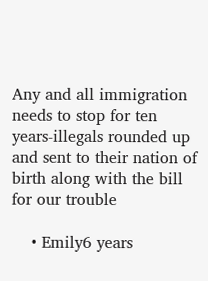Any and all immigration needs to stop for ten years-illegals rounded up and sent to their nation of birth along with the bill for our trouble

    • Emily6 years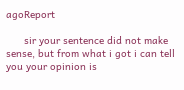agoReport

      sir your sentence did not make sense, but from what i got i can tell you your opinion is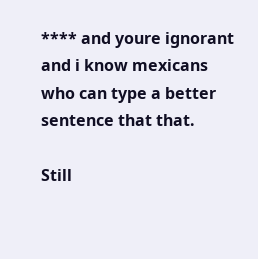**** and youre ignorant and i know mexicans who can type a better sentence that that.

Still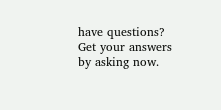have questions? Get your answers by asking now.